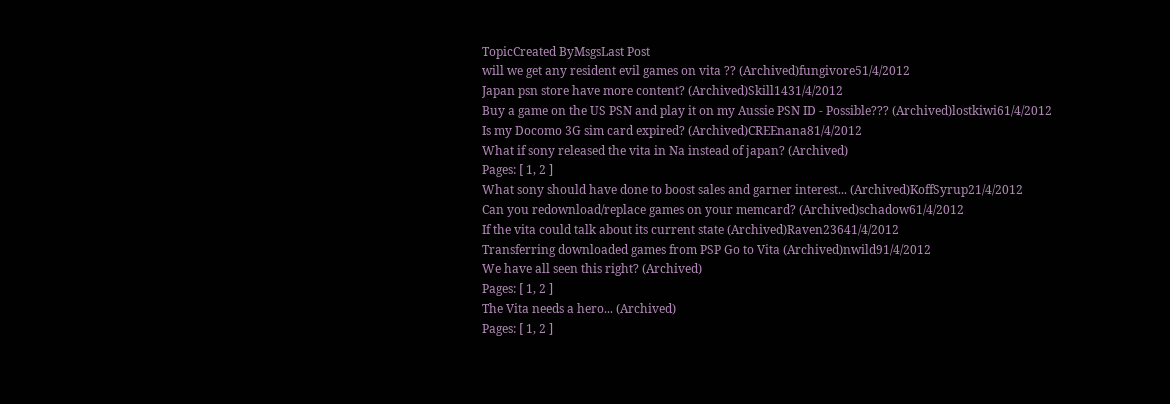TopicCreated ByMsgsLast Post
will we get any resident evil games on vita ?? (Archived)fungivore51/4/2012
Japan psn store have more content? (Archived)Skill1431/4/2012
Buy a game on the US PSN and play it on my Aussie PSN ID - Possible??? (Archived)lostkiwi61/4/2012
Is my Docomo 3G sim card expired? (Archived)CREEnana81/4/2012
What if sony released the vita in Na instead of japan? (Archived)
Pages: [ 1, 2 ]
What sony should have done to boost sales and garner interest... (Archived)KoffSyrup21/4/2012
Can you redownload/replace games on your memcard? (Archived)schadow61/4/2012
If the vita could talk about its current state (Archived)Raven23641/4/2012
Transferring downloaded games from PSP Go to Vita (Archived)nwild91/4/2012
We have all seen this right? (Archived)
Pages: [ 1, 2 ]
The Vita needs a hero... (Archived)
Pages: [ 1, 2 ]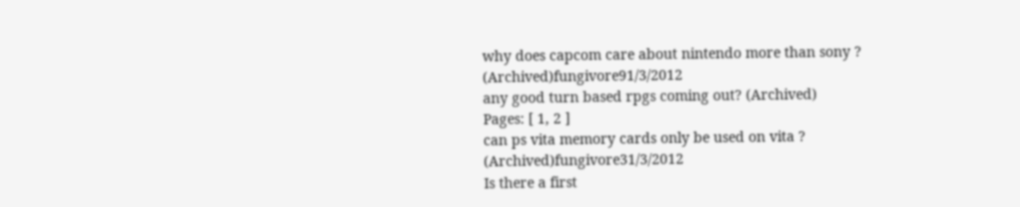why does capcom care about nintendo more than sony ? (Archived)fungivore91/3/2012
any good turn based rpgs coming out? (Archived)
Pages: [ 1, 2 ]
can ps vita memory cards only be used on vita ? (Archived)fungivore31/3/2012
Is there a first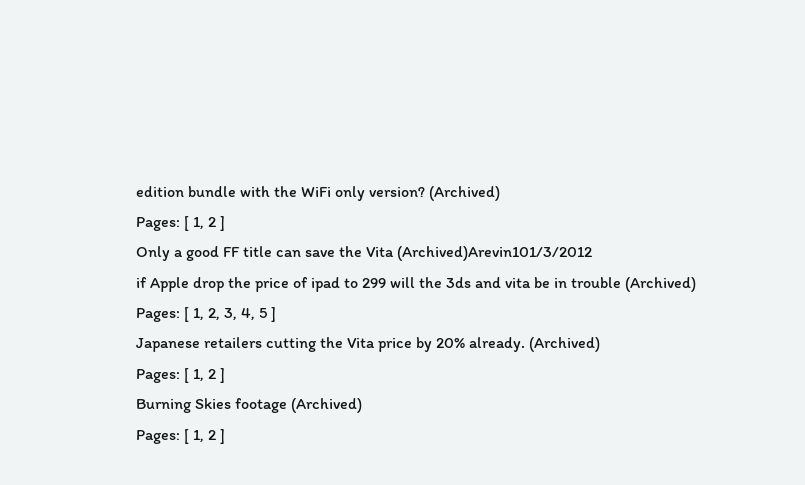edition bundle with the WiFi only version? (Archived)
Pages: [ 1, 2 ]
Only a good FF title can save the Vita (Archived)Arevin101/3/2012
if Apple drop the price of ipad to 299 will the 3ds and vita be in trouble (Archived)
Pages: [ 1, 2, 3, 4, 5 ]
Japanese retailers cutting the Vita price by 20% already. (Archived)
Pages: [ 1, 2 ]
Burning Skies footage (Archived)
Pages: [ 1, 2 ]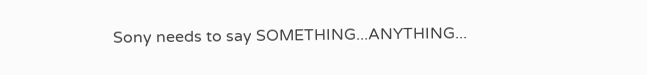Sony needs to say SOMETHING...ANYTHING...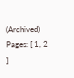(Archived)
Pages: [ 1, 2 ]